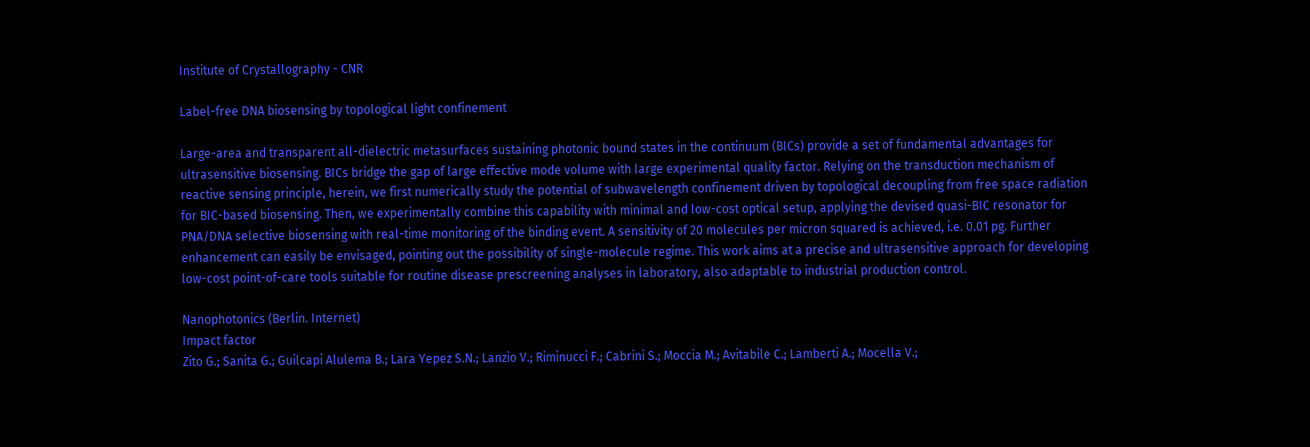Institute of Crystallography - CNR

Label-free DNA biosensing by topological light confinement

Large-area and transparent all-dielectric metasurfaces sustaining photonic bound states in the continuum (BICs) provide a set of fundamental advantages for ultrasensitive biosensing. BICs bridge the gap of large effective mode volume with large experimental quality factor. Relying on the transduction mechanism of reactive sensing principle, herein, we first numerically study the potential of subwavelength confinement driven by topological decoupling from free space radiation for BIC-based biosensing. Then, we experimentally combine this capability with minimal and low-cost optical setup, applying the devised quasi-BIC resonator for PNA/DNA selective biosensing with real-time monitoring of the binding event. A sensitivity of 20 molecules per micron squared is achieved, i.e. 0.01 pg. Further enhancement can easily be envisaged, pointing out the possibility of single-molecule regime. This work aims at a precise and ultrasensitive approach for developing low-cost point-of-care tools suitable for routine disease prescreening analyses in laboratory, also adaptable to industrial production control.

Nanophotonics (Berlin. Internet)
Impact factor
Zito G.; Sanita G.; Guilcapi Alulema B.; Lara Yepez S.N.; Lanzio V.; Riminucci F.; Cabrini S.; Moccia M.; Avitabile C.; Lamberti A.; Mocella V.;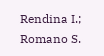Rendina I.; Romano S.